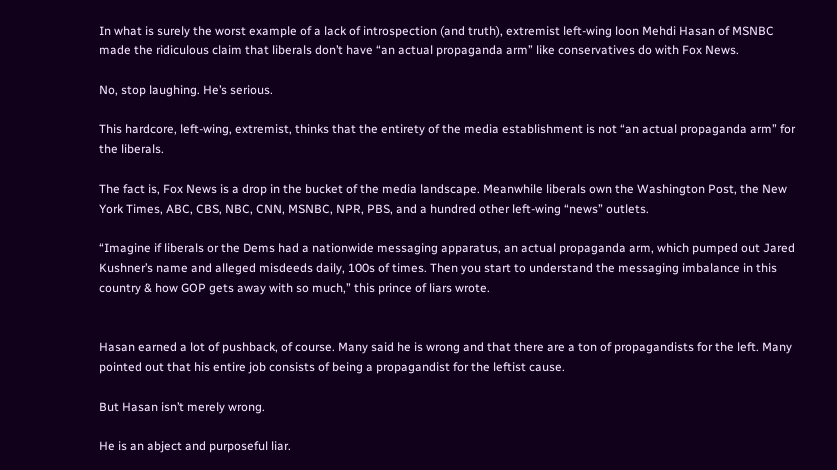In what is surely the worst example of a lack of introspection (and truth), extremist left-wing loon Mehdi Hasan of MSNBC made the ridiculous claim that liberals don’t have “an actual propaganda arm” like conservatives do with Fox News.

No, stop laughing. He’s serious.

This hardcore, left-wing, extremist, thinks that the entirety of the media establishment is not “an actual propaganda arm” for the liberals.

The fact is, Fox News is a drop in the bucket of the media landscape. Meanwhile liberals own the Washington Post, the New York Times, ABC, CBS, NBC, CNN, MSNBC, NPR, PBS, and a hundred other left-wing “news” outlets.

“Imagine if liberals or the Dems had a nationwide messaging apparatus, an actual propaganda arm, which pumped out Jared Kushner’s name and alleged misdeeds daily, 100s of times. Then you start to understand the messaging imbalance in this country & how GOP gets away with so much,” this prince of liars wrote.


Hasan earned a lot of pushback, of course. Many said he is wrong and that there are a ton of propagandists for the left. Many pointed out that his entire job consists of being a propagandist for the leftist cause.

But Hasan isn’t merely wrong.

He is an abject and purposeful liar.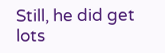Still, he did get lots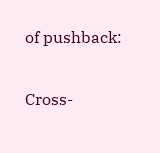of pushback:


Cross-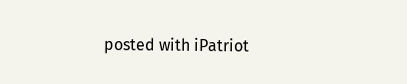posted with iPatriot